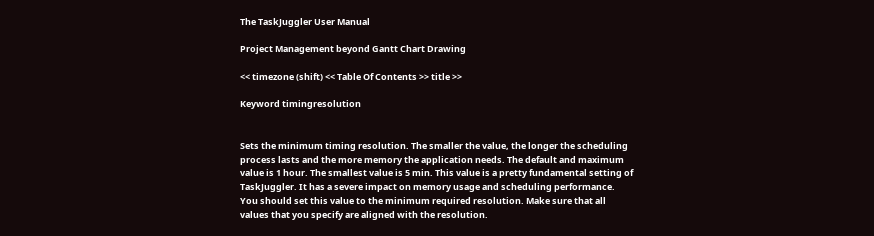The TaskJuggler User Manual

Project Management beyond Gantt Chart Drawing

<< timezone (shift) << Table Of Contents >> title >>

Keyword timingresolution


Sets the minimum timing resolution. The smaller the value, the longer the scheduling process lasts and the more memory the application needs. The default and maximum value is 1 hour. The smallest value is 5 min. This value is a pretty fundamental setting of TaskJuggler. It has a severe impact on memory usage and scheduling performance. You should set this value to the minimum required resolution. Make sure that all values that you specify are aligned with the resolution.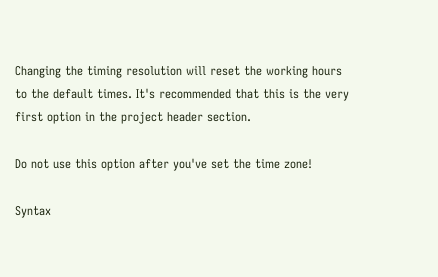Changing the timing resolution will reset the working hours to the default times. It's recommended that this is the very first option in the project header section.

Do not use this option after you've set the time zone!

Syntax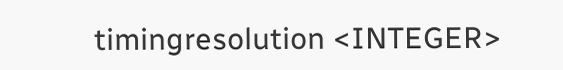timingresolution <INTEGER>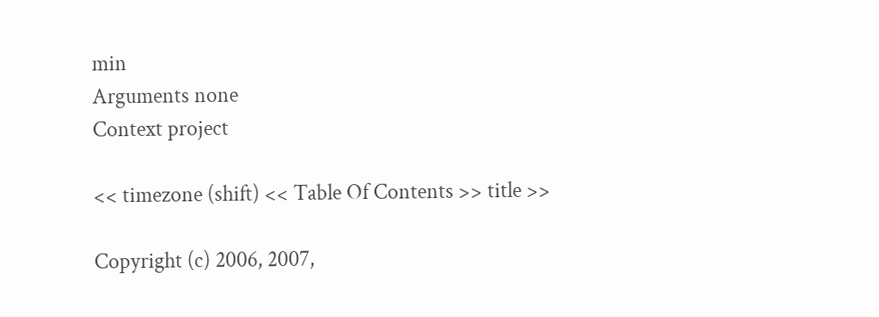min
Arguments none
Context project

<< timezone (shift) << Table Of Contents >> title >>

Copyright (c) 2006, 2007,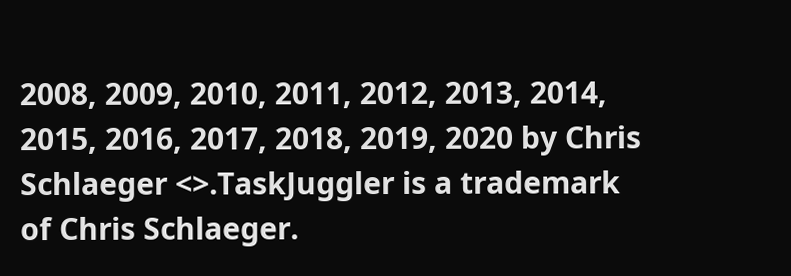2008, 2009, 2010, 2011, 2012, 2013, 2014, 2015, 2016, 2017, 2018, 2019, 2020 by Chris Schlaeger <>.TaskJuggler is a trademark of Chris Schlaeger.